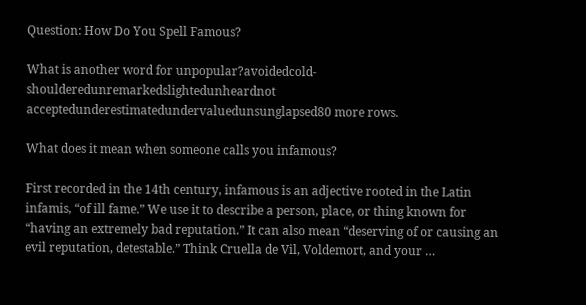Question: How Do You Spell Famous?

What is another word for unpopular?avoidedcold-shoulderedunremarkedslightedunheardnot acceptedunderestimatedundervaluedunsunglapsed80 more rows.

What does it mean when someone calls you infamous?

First recorded in the 14th century, infamous is an adjective rooted in the Latin infamis, “of ill fame.” We use it to describe a person, place, or thing known for “having an extremely bad reputation.” It can also mean “deserving of or causing an evil reputation, detestable.” Think Cruella de Vil, Voldemort, and your …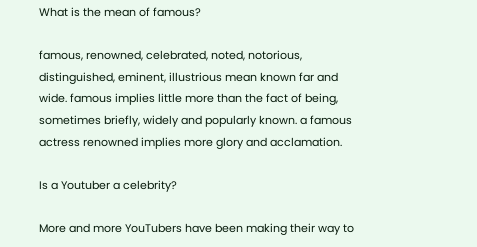What is the mean of famous?

famous, renowned, celebrated, noted, notorious, distinguished, eminent, illustrious mean known far and wide. famous implies little more than the fact of being, sometimes briefly, widely and popularly known. a famous actress renowned implies more glory and acclamation.

Is a Youtuber a celebrity?

More and more YouTubers have been making their way to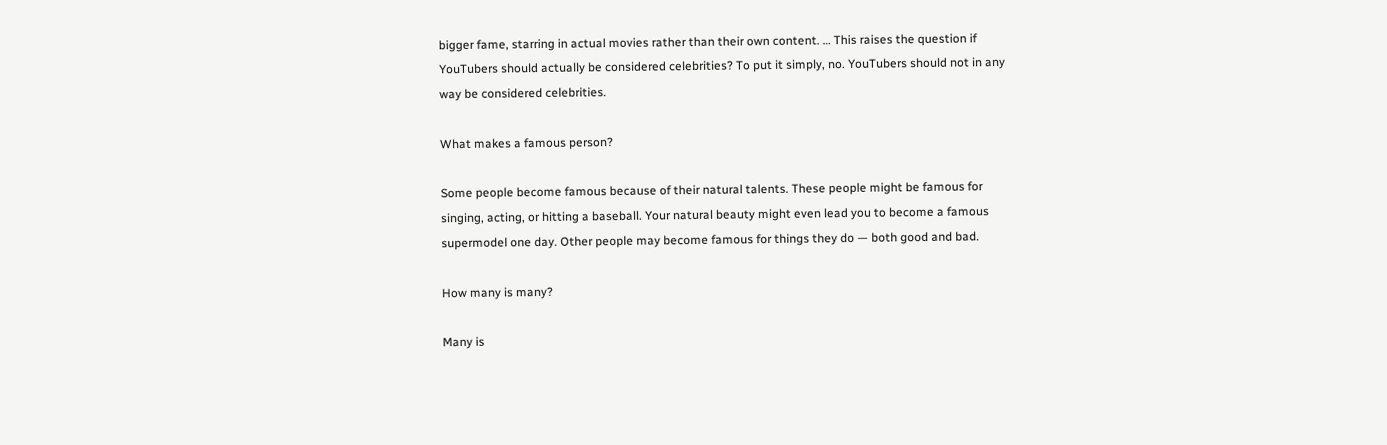bigger fame, starring in actual movies rather than their own content. … This raises the question if YouTubers should actually be considered celebrities? To put it simply, no. YouTubers should not in any way be considered celebrities.

What makes a famous person?

Some people become famous because of their natural talents. These people might be famous for singing, acting, or hitting a baseball. Your natural beauty might even lead you to become a famous supermodel one day. Other people may become famous for things they do — both good and bad.

How many is many?

Many is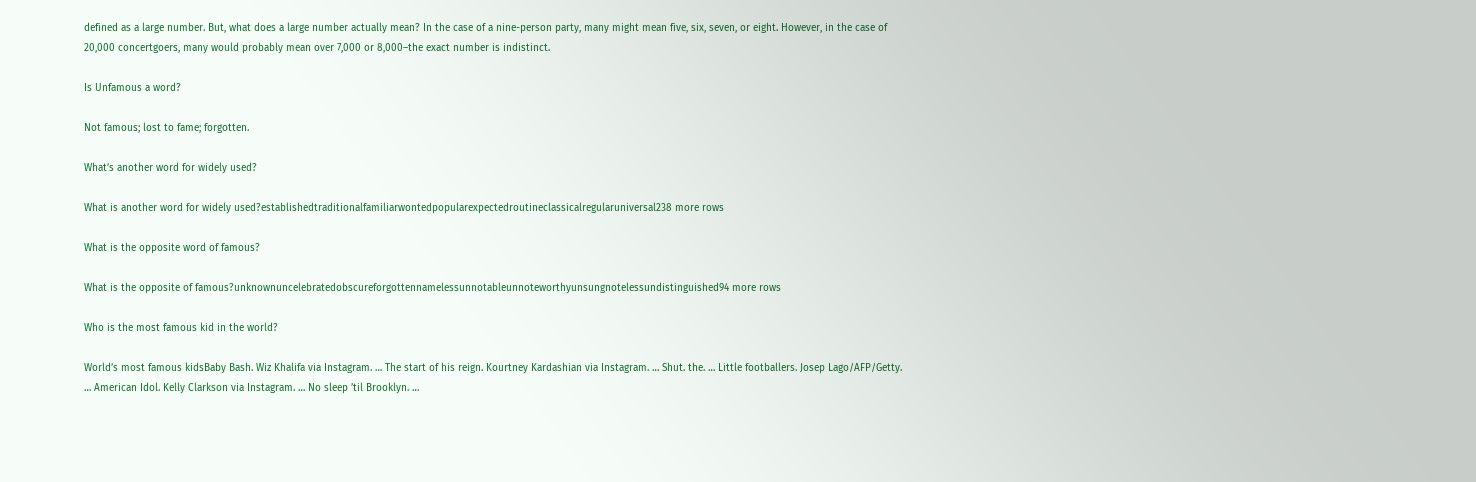defined as a large number. But, what does a large number actually mean? In the case of a nine-person party, many might mean five, six, seven, or eight. However, in the case of 20,000 concertgoers, many would probably mean over 7,000 or 8,000–the exact number is indistinct.

Is Unfamous a word?

Not famous; lost to fame; forgotten.

What’s another word for widely used?

What is another word for widely used?establishedtraditionalfamiliarwontedpopularexpectedroutineclassicalregularuniversal238 more rows

What is the opposite word of famous?

What is the opposite of famous?unknownuncelebratedobscureforgottennamelessunnotableunnoteworthyunsungnotelessundistinguished94 more rows

Who is the most famous kid in the world?

World’s most famous kidsBaby Bash. Wiz Khalifa via Instagram. … The start of his reign. Kourtney Kardashian via Instagram. … Shut. the. … Little footballers. Josep Lago/AFP/Getty. … American Idol. Kelly Clarkson via Instagram. … No sleep ’til Brooklyn. …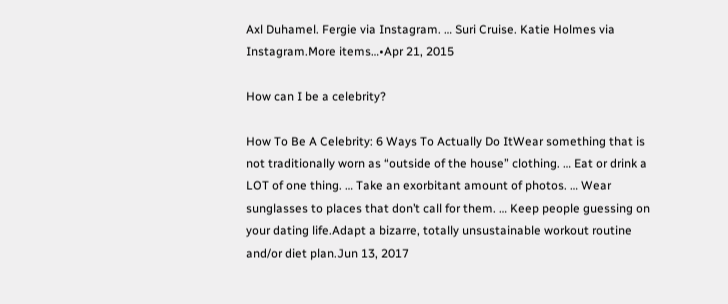Axl Duhamel. Fergie via Instagram. … Suri Cruise. Katie Holmes via Instagram.More items…•Apr 21, 2015

How can I be a celebrity?

How To Be A Celebrity: 6 Ways To Actually Do ItWear something that is not traditionally worn as “outside of the house” clothing. … Eat or drink a LOT of one thing. … Take an exorbitant amount of photos. … Wear sunglasses to places that don’t call for them. … Keep people guessing on your dating life.Adapt a bizarre, totally unsustainable workout routine and/or diet plan.Jun 13, 2017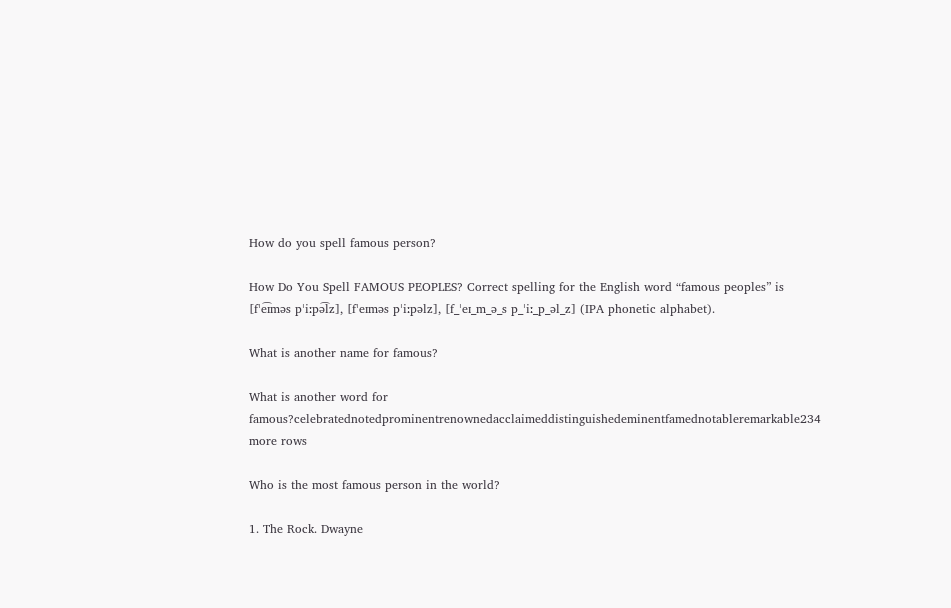How do you spell famous person?

How Do You Spell FAMOUS PEOPLES? Correct spelling for the English word “famous peoples” is [fˈe͡ɪməs pˈiːpə͡lz], [fˈeɪməs pˈiːpəlz], [f_ˈeɪ_m_ə_s p_ˈiː_p_əl_z] (IPA phonetic alphabet).

What is another name for famous?

What is another word for famous?celebratednotedprominentrenownedacclaimeddistinguishedeminentfamednotableremarkable234 more rows

Who is the most famous person in the world?

1. The Rock. Dwayne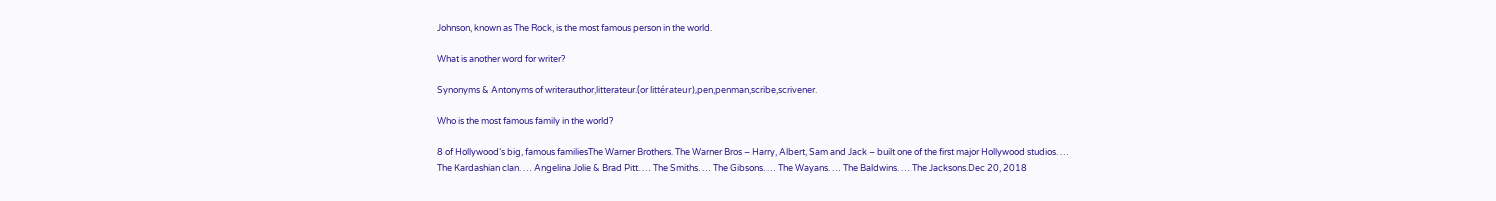Johnson, known as The Rock, is the most famous person in the world.

What is another word for writer?

Synonyms & Antonyms of writerauthor,litterateur.(or littérateur),pen,penman,scribe,scrivener.

Who is the most famous family in the world?

8 of Hollywood’s big, famous familiesThe Warner Brothers. The Warner Bros – Harry, Albert, Sam and Jack – built one of the first major Hollywood studios. … The Kardashian clan. … Angelina Jolie & Brad Pitt. … The Smiths. … The Gibsons. … The Wayans. … The Baldwins. … The Jacksons.Dec 20, 2018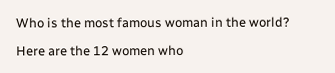Who is the most famous woman in the world?

Here are the 12 women who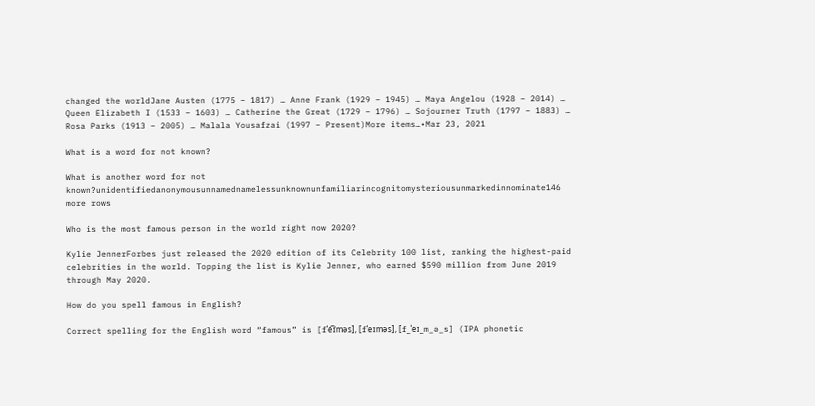changed the worldJane Austen (1775 – 1817) … Anne Frank (1929 – 1945) … Maya Angelou (1928 – 2014) … Queen Elizabeth I (1533 – 1603) … Catherine the Great (1729 – 1796) … Sojourner Truth (1797 – 1883) … Rosa Parks (1913 – 2005) … Malala Yousafzai (1997 – Present)More items…•Mar 23, 2021

What is a word for not known?

What is another word for not known?unidentifiedanonymousunnamednamelessunknownunfamiliarincognitomysteriousunmarkedinnominate146 more rows

Who is the most famous person in the world right now 2020?

Kylie JennerForbes just released the 2020 edition of its Celebrity 100 list, ranking the highest-paid celebrities in the world. Topping the list is Kylie Jenner, who earned $590 million from June 2019 through May 2020.

How do you spell famous in English?

Correct spelling for the English word “famous” is [fˈe͡ɪməs], [fˈeɪməs], [f_ˈeɪ_m_ə_s] (IPA phonetic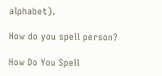alphabet).

How do you spell person?

How Do You Spell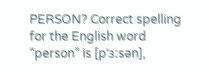PERSON? Correct spelling for the English word “person” is [pˈɜːsən],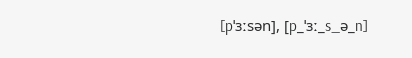[pˈɜːsən], [p_ˈɜː_s_ə_n]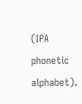(IPA phonetic alphabet).